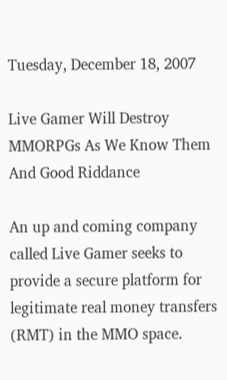Tuesday, December 18, 2007

Live Gamer Will Destroy MMORPGs As We Know Them And Good Riddance

An up and coming company called Live Gamer seeks to provide a secure platform for legitimate real money transfers (RMT) in the MMO space.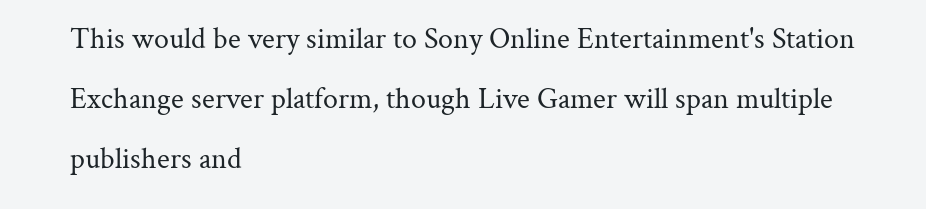This would be very similar to Sony Online Entertainment's Station Exchange server platform, though Live Gamer will span multiple publishers and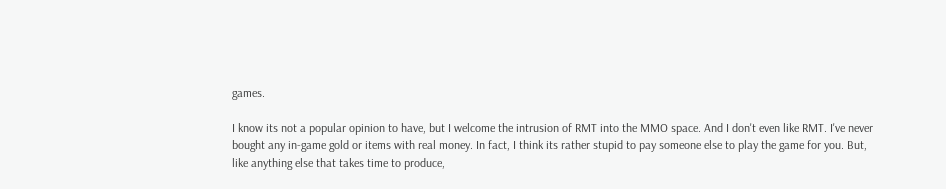games.

I know its not a popular opinion to have, but I welcome the intrusion of RMT into the MMO space. And I don't even like RMT. I've never bought any in-game gold or items with real money. In fact, I think its rather stupid to pay someone else to play the game for you. But, like anything else that takes time to produce,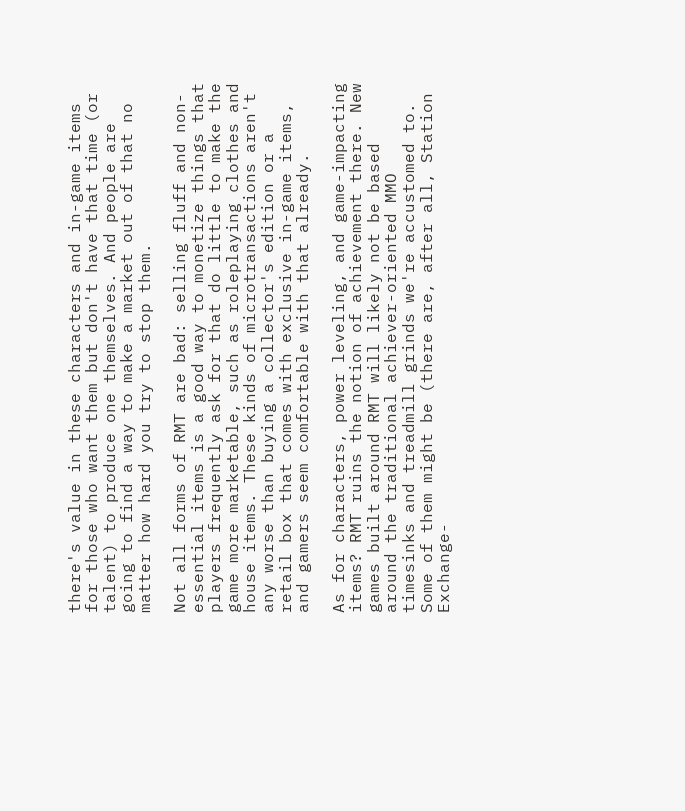there's value in these characters and in-game items for those who want them but don't have that time (or talent) to produce one themselves. And people are going to find a way to make a market out of that no matter how hard you try to stop them.

Not all forms of RMT are bad: selling fluff and non-essential items is a good way to monetize things that players frequently ask for that do little to make the game more marketable, such as roleplaying clothes and house items. These kinds of microtransactions aren't any worse than buying a collector's edition or a retail box that comes with exclusive in-game items, and gamers seem comfortable with that already.

As for characters, power leveling, and game-impacting items? RMT ruins the notion of achievement there. New games built around RMT will likely not be based around the traditional achiever-oriented MMO timesinks and treadmill grinds we're accustomed to. Some of them might be (there are, after all, Station Exchange-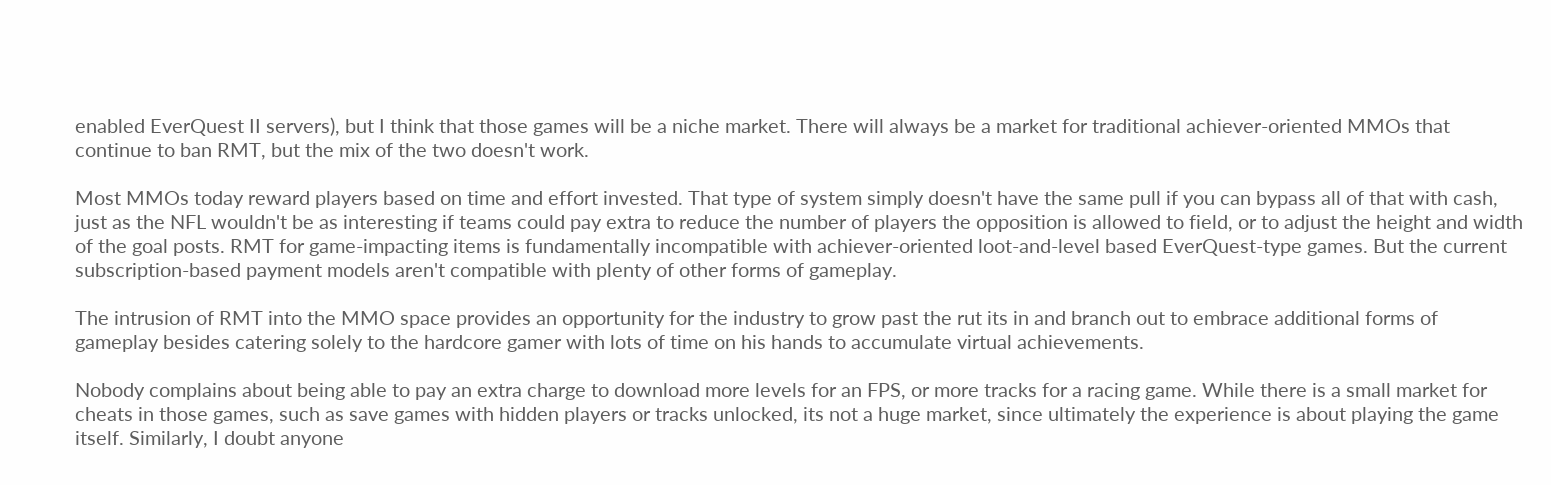enabled EverQuest II servers), but I think that those games will be a niche market. There will always be a market for traditional achiever-oriented MMOs that continue to ban RMT, but the mix of the two doesn't work.

Most MMOs today reward players based on time and effort invested. That type of system simply doesn't have the same pull if you can bypass all of that with cash, just as the NFL wouldn't be as interesting if teams could pay extra to reduce the number of players the opposition is allowed to field, or to adjust the height and width of the goal posts. RMT for game-impacting items is fundamentally incompatible with achiever-oriented loot-and-level based EverQuest-type games. But the current subscription-based payment models aren't compatible with plenty of other forms of gameplay.

The intrusion of RMT into the MMO space provides an opportunity for the industry to grow past the rut its in and branch out to embrace additional forms of gameplay besides catering solely to the hardcore gamer with lots of time on his hands to accumulate virtual achievements.

Nobody complains about being able to pay an extra charge to download more levels for an FPS, or more tracks for a racing game. While there is a small market for cheats in those games, such as save games with hidden players or tracks unlocked, its not a huge market, since ultimately the experience is about playing the game itself. Similarly, I doubt anyone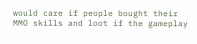would care if people bought their MMO skills and loot if the gameplay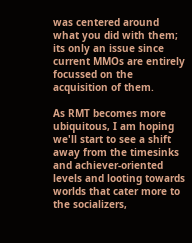was centered around what you did with them; its only an issue since current MMOs are entirely focussed on the acquisition of them.

As RMT becomes more ubiquitous, I am hoping we'll start to see a shift away from the timesinks and achiever-oriented levels and looting towards worlds that cater more to the socializers,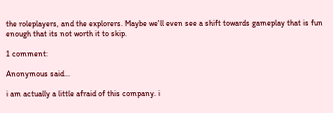the roleplayers, and the explorers. Maybe we'll even see a shift towards gameplay that is fun enough that its not worth it to skip.

1 comment:

Anonymous said...

i am actually a little afraid of this company. i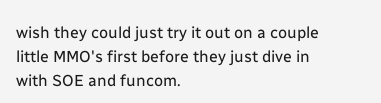wish they could just try it out on a couple little MMO's first before they just dive in with SOE and funcom.